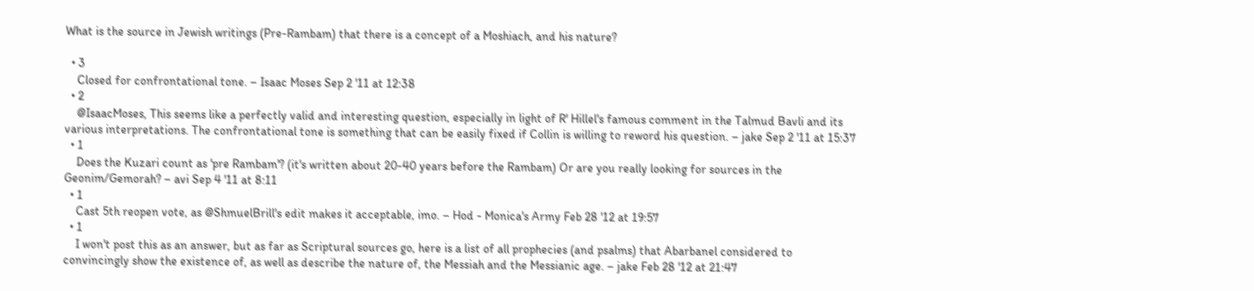What is the source in Jewish writings (Pre-Rambam) that there is a concept of a Moshiach, and his nature?

  • 3
    Closed for confrontational tone. – Isaac Moses Sep 2 '11 at 12:38
  • 2
    @IsaacMoses, This seems like a perfectly valid and interesting question, especially in light of R' Hillel's famous comment in the Talmud Bavli and its various interpretations. The confrontational tone is something that can be easily fixed if Collin is willing to reword his question. – jake Sep 2 '11 at 15:37
  • 1
    Does the Kuzari count as 'pre Rambam'? (it's written about 20-40 years before the Rambam) Or are you really looking for sources in the Geonim/Gemorah? – avi Sep 4 '11 at 8:11
  • 1
    Cast 5th reopen vote, as @ShmuelBrill's edit makes it acceptable, imo. – Hod - Monica's Army Feb 28 '12 at 19:57
  • 1
    I won't post this as an answer, but as far as Scriptural sources go, here is a list of all prophecies (and psalms) that Abarbanel considered to convincingly show the existence of, as well as describe the nature of, the Messiah and the Messianic age. – jake Feb 28 '12 at 21:47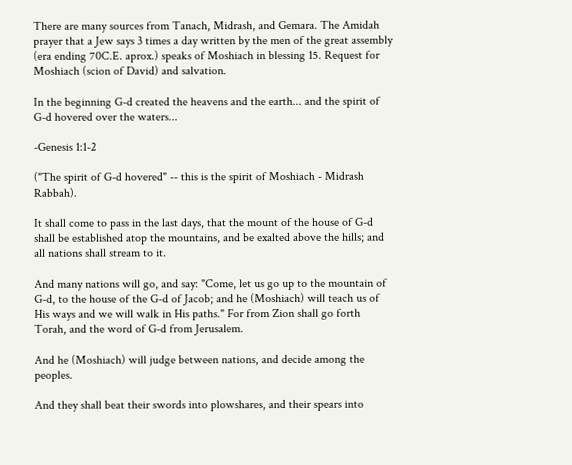There are many sources from Tanach, Midrash, and Gemara. The Amidah prayer that a Jew says 3 times a day written by the men of the great assembly (era ending 70C.E. aprox.) speaks of Moshiach in blessing 15. Request for Moshiach (scion of David) and salvation.

In the beginning G-d created the heavens and the earth... and the spirit of G-d hovered over the waters...

-Genesis 1:1-2

("The spirit of G-d hovered" -- this is the spirit of Moshiach - Midrash Rabbah).

It shall come to pass in the last days, that the mount of the house of G-d shall be established atop the mountains, and be exalted above the hills; and all nations shall stream to it.

And many nations will go, and say: "Come, let us go up to the mountain of G-d, to the house of the G-d of Jacob; and he (Moshiach) will teach us of His ways and we will walk in His paths." For from Zion shall go forth Torah, and the word of G-d from Jerusalem.

And he (Moshiach) will judge between nations, and decide among the peoples.

And they shall beat their swords into plowshares, and their spears into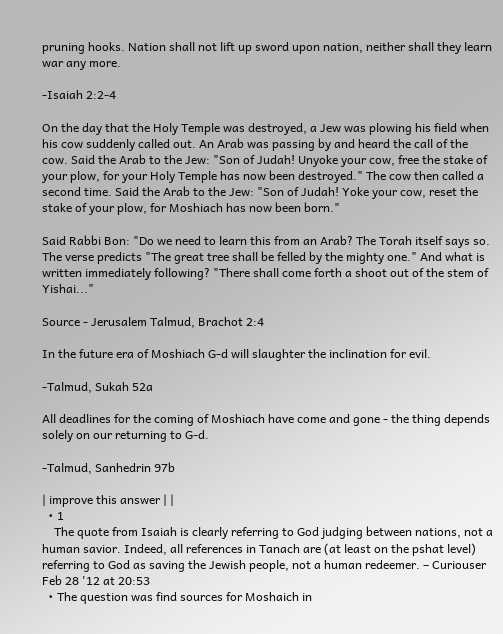pruning hooks. Nation shall not lift up sword upon nation, neither shall they learn war any more.

-Isaiah 2:2-4

On the day that the Holy Temple was destroyed, a Jew was plowing his field when his cow suddenly called out. An Arab was passing by and heard the call of the cow. Said the Arab to the Jew: "Son of Judah! Unyoke your cow, free the stake of your plow, for your Holy Temple has now been destroyed." The cow then called a second time. Said the Arab to the Jew: "Son of Judah! Yoke your cow, reset the stake of your plow, for Moshiach has now been born."

Said Rabbi Bon: "Do we need to learn this from an Arab? The Torah itself says so. The verse predicts "The great tree shall be felled by the mighty one." And what is written immediately following? "There shall come forth a shoot out of the stem of Yishai..."

Source - Jerusalem Talmud, Brachot 2:4

In the future era of Moshiach G-d will slaughter the inclination for evil.

-Talmud, Sukah 52a

All deadlines for the coming of Moshiach have come and gone - the thing depends solely on our returning to G-d.

-Talmud, Sanhedrin 97b

| improve this answer | |
  • 1
    The quote from Isaiah is clearly referring to God judging between nations, not a human savior. Indeed, all references in Tanach are (at least on the pshat level) referring to God as saving the Jewish people, not a human redeemer. – Curiouser Feb 28 '12 at 20:53
  • The question was find sources for Moshaich in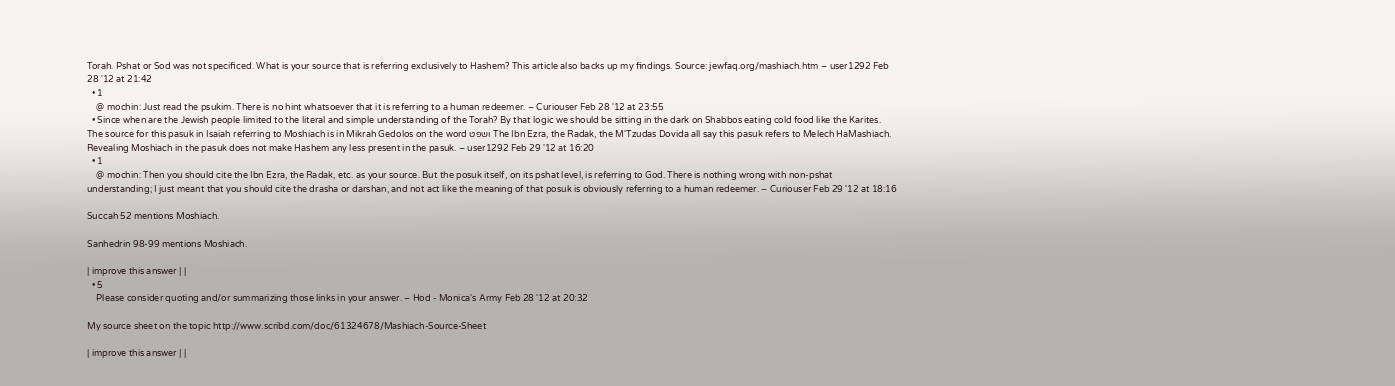Torah. Pshat or Sod was not specificed. What is your source that is referring exclusively to Hashem? This article also backs up my findings. Source: jewfaq.org/mashiach.htm – user1292 Feb 28 '12 at 21:42
  • 1
    @ mochin: Just read the psukim. There is no hint whatsoever that it is referring to a human redeemer. – Curiouser Feb 28 '12 at 23:55
  • Since when are the Jewish people limited to the literal and simple understanding of the Torah? By that logic we should be sitting in the dark on Shabbos eating cold food like the Karites. The source for this pasuk in Isaiah referring to Moshiach is in Mikrah Gedolos on the word ושפט The Ibn Ezra, the Radak, the M'Tzudas Dovida all say this pasuk refers to Melech HaMashiach. Revealing Moshiach in the pasuk does not make Hashem any less present in the pasuk. – user1292 Feb 29 '12 at 16:20
  • 1
    @ mochin: Then you should cite the Ibn Ezra, the Radak, etc. as your source. But the posuk itself, on its pshat level, is referring to God. There is nothing wrong with non-pshat understanding; I just meant that you should cite the drasha or darshan, and not act like the meaning of that posuk is obviously referring to a human redeemer. – Curiouser Feb 29 '12 at 18:16

Succah 52 mentions Moshiach.

Sanhedrin 98-99 mentions Moshiach.

| improve this answer | |
  • 5
    Please consider quoting and/or summarizing those links in your answer. – Hod - Monica's Army Feb 28 '12 at 20:32

My source sheet on the topic http://www.scribd.com/doc/61324678/Mashiach-Source-Sheet

| improve this answer | |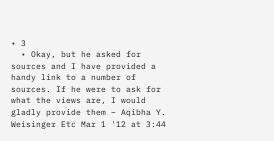• 3
  • Okay, but he asked for sources and I have provided a handy link to a number of sources. If he were to ask for what the views are, I would gladly provide them – Aqibha Y. Weisinger Etc Mar 1 '12 at 3:44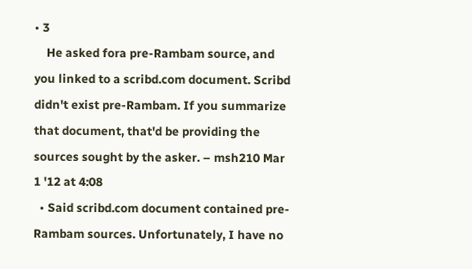• 3
    He asked fora pre-Rambam source, and you linked to a scribd.com document. Scribd didn't exist pre-Rambam. If you summarize that document, that'd be providing the sources sought by the asker. – msh210 Mar 1 '12 at 4:08
  • Said scribd.com document contained pre-Rambam sources. Unfortunately, I have no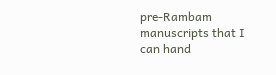pre-Rambam manuscripts that I can hand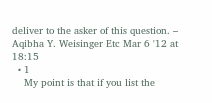deliver to the asker of this question. – Aqibha Y. Weisinger Etc Mar 6 '12 at 18:15
  • 1
    My point is that if you list the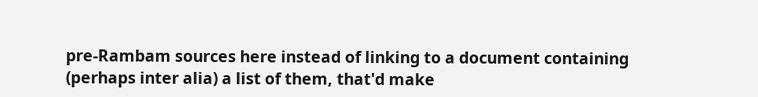pre-Rambam sources here instead of linking to a document containing (perhaps inter alia) a list of them, that'd make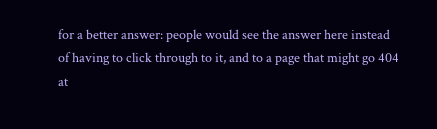for a better answer: people would see the answer here instead of having to click through to it, and to a page that might go 404 at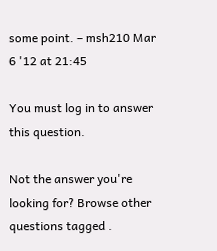some point. – msh210 Mar 6 '12 at 21:45

You must log in to answer this question.

Not the answer you're looking for? Browse other questions tagged .